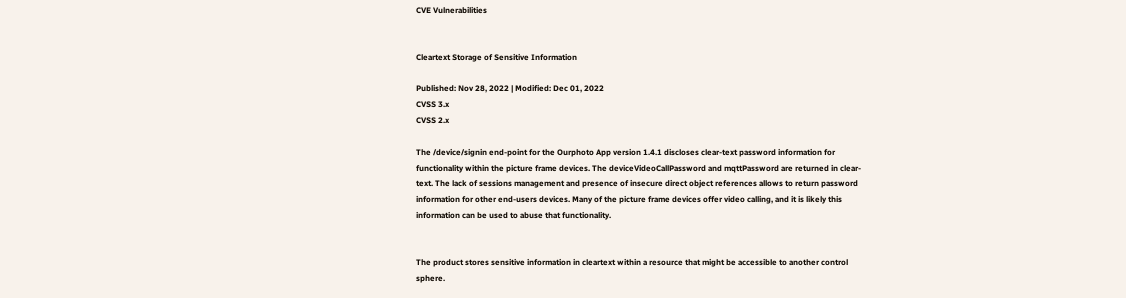CVE Vulnerabilities


Cleartext Storage of Sensitive Information

Published: Nov 28, 2022 | Modified: Dec 01, 2022
CVSS 3.x
CVSS 2.x

The /device/signin end-point for the Ourphoto App version 1.4.1 discloses clear-text password information for functionality within the picture frame devices. The deviceVideoCallPassword and mqttPassword are returned in clear-text. The lack of sessions management and presence of insecure direct object references allows to return password information for other end-users devices. Many of the picture frame devices offer video calling, and it is likely this information can be used to abuse that functionality.


The product stores sensitive information in cleartext within a resource that might be accessible to another control sphere.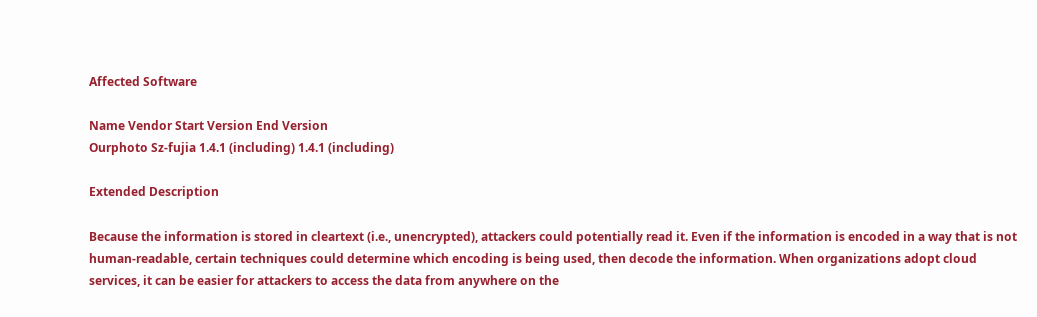Affected Software

Name Vendor Start Version End Version
Ourphoto Sz-fujia 1.4.1 (including) 1.4.1 (including)

Extended Description

Because the information is stored in cleartext (i.e., unencrypted), attackers could potentially read it. Even if the information is encoded in a way that is not human-readable, certain techniques could determine which encoding is being used, then decode the information. When organizations adopt cloud services, it can be easier for attackers to access the data from anywhere on the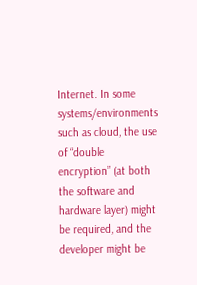Internet. In some systems/environments such as cloud, the use of “double encryption” (at both the software and hardware layer) might be required, and the developer might be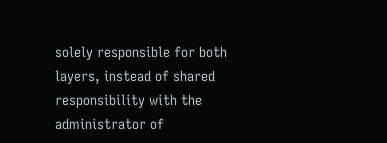solely responsible for both layers, instead of shared responsibility with the administrator of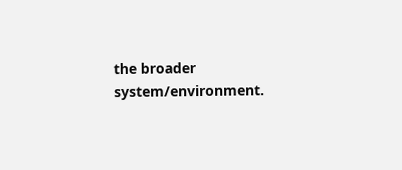the broader system/environment.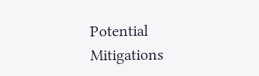Potential Mitigations